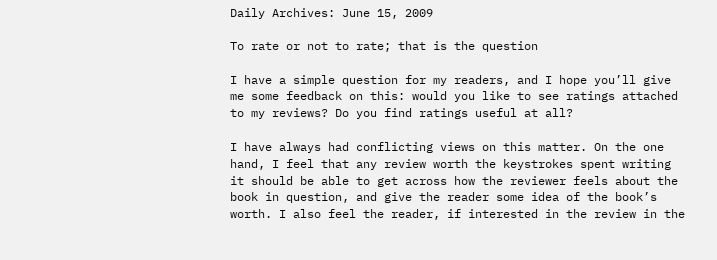Daily Archives: June 15, 2009

To rate or not to rate; that is the question

I have a simple question for my readers, and I hope you’ll give me some feedback on this: would you like to see ratings attached to my reviews? Do you find ratings useful at all?

I have always had conflicting views on this matter. On the one hand, I feel that any review worth the keystrokes spent writing it should be able to get across how the reviewer feels about the book in question, and give the reader some idea of the book’s worth. I also feel the reader, if interested in the review in the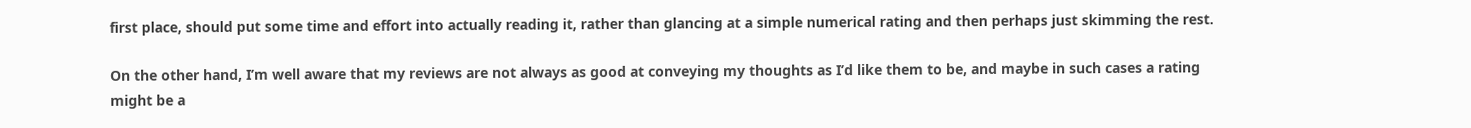first place, should put some time and effort into actually reading it, rather than glancing at a simple numerical rating and then perhaps just skimming the rest.

On the other hand, I’m well aware that my reviews are not always as good at conveying my thoughts as I’d like them to be, and maybe in such cases a rating might be a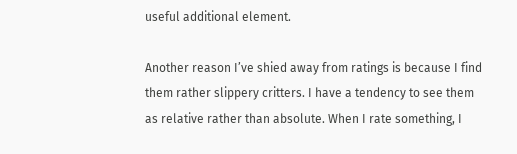useful additional element.

Another reason I’ve shied away from ratings is because I find them rather slippery critters. I have a tendency to see them as relative rather than absolute. When I rate something, I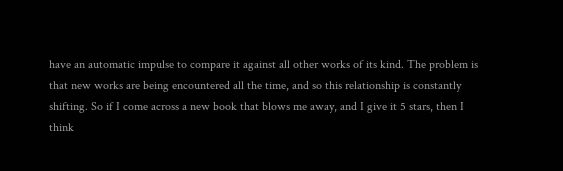have an automatic impulse to compare it against all other works of its kind. The problem is that new works are being encountered all the time, and so this relationship is constantly shifting. So if I come across a new book that blows me away, and I give it 5 stars, then I think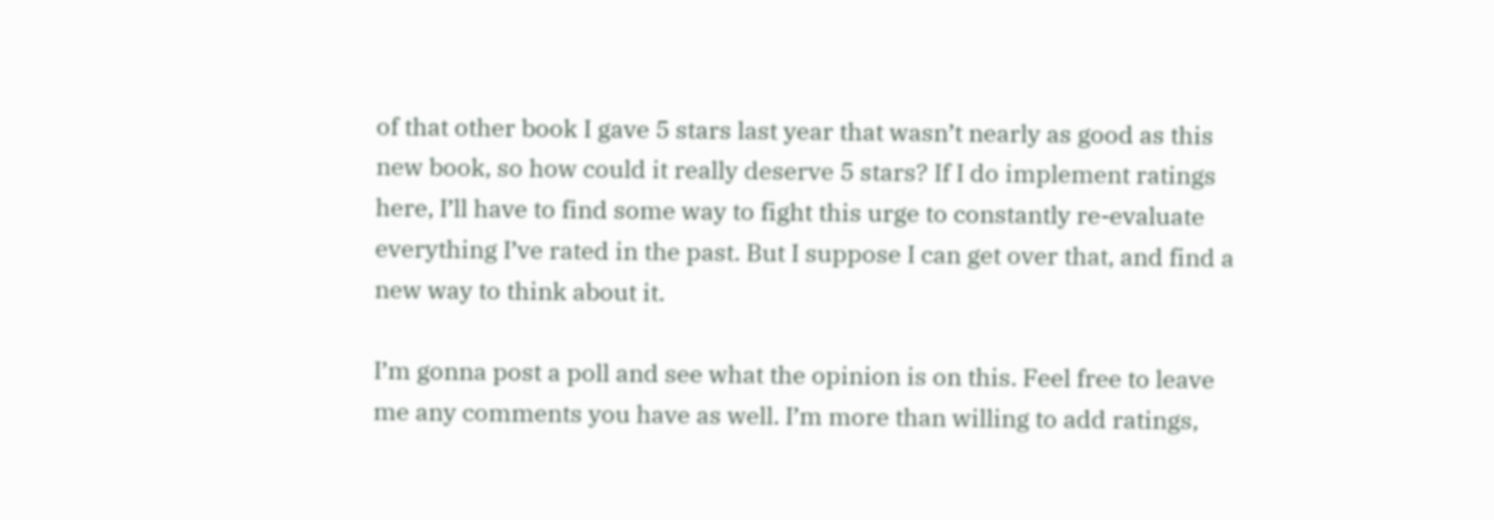of that other book I gave 5 stars last year that wasn’t nearly as good as this new book, so how could it really deserve 5 stars? If I do implement ratings here, I’ll have to find some way to fight this urge to constantly re-evaluate everything I’ve rated in the past. But I suppose I can get over that, and find a new way to think about it.

I’m gonna post a poll and see what the opinion is on this. Feel free to leave me any comments you have as well. I’m more than willing to add ratings,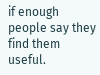if enough people say they find them useful.